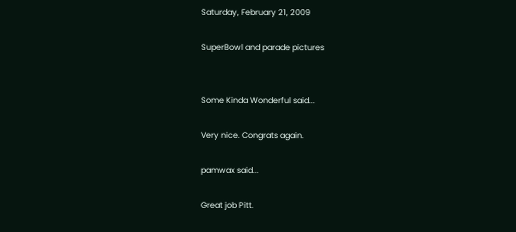Saturday, February 21, 2009

SuperBowl and parade pictures


Some Kinda Wonderful said...

Very nice. Congrats again.

pamwax said...

Great job Pitt.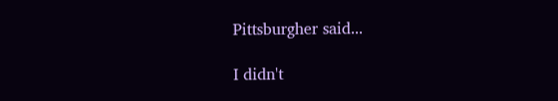Pittsburgher said...

I didn't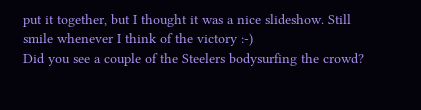put it together, but I thought it was a nice slideshow. Still smile whenever I think of the victory :-)
Did you see a couple of the Steelers bodysurfing the crowd?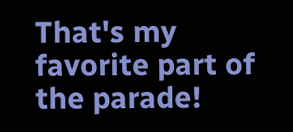That's my favorite part of the parade!